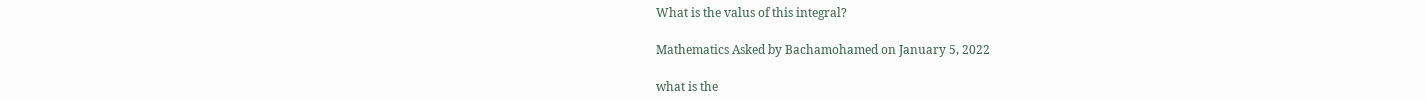What is the valus of this integral?

Mathematics Asked by Bachamohamed on January 5, 2022

what is the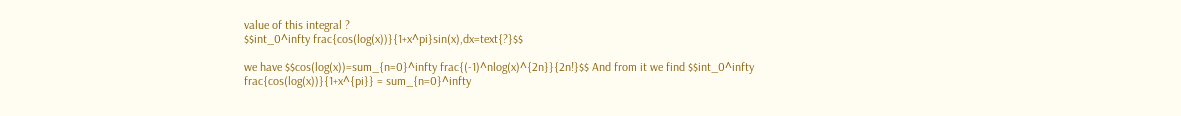value of this integral ?
$$int_0^infty frac{cos(log(x))}{1+x^pi}sin(x),dx=text{?}$$

we have $$cos(log(x))=sum_{n=0}^infty frac{(-1)^nlog(x)^{2n}}{2n!}$$ And from it we find $$int_0^infty frac{cos(log(x))}{1+x^{pi}} = sum_{n=0}^infty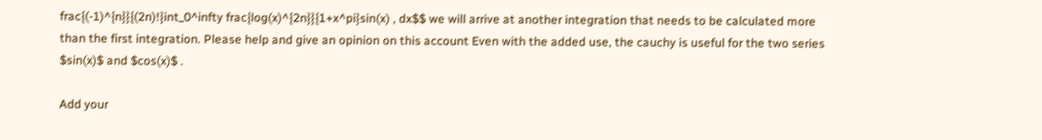frac{(-1)^{n}}{(2n)!}int_0^infty frac{log(x)^{2n}}{1+x^pi}sin(x) , dx$$ we will arrive at another integration that needs to be calculated more than the first integration. Please help and give an opinion on this account Even with the added use, the cauchy is useful for the two series $sin(x)$ and $cos(x)$ .

Add your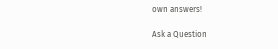own answers!

Ask a Question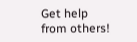Get help from others!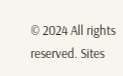© 2024 All rights reserved. Sites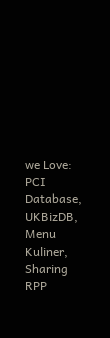we Love: PCI Database, UKBizDB, Menu Kuliner, Sharing RPP